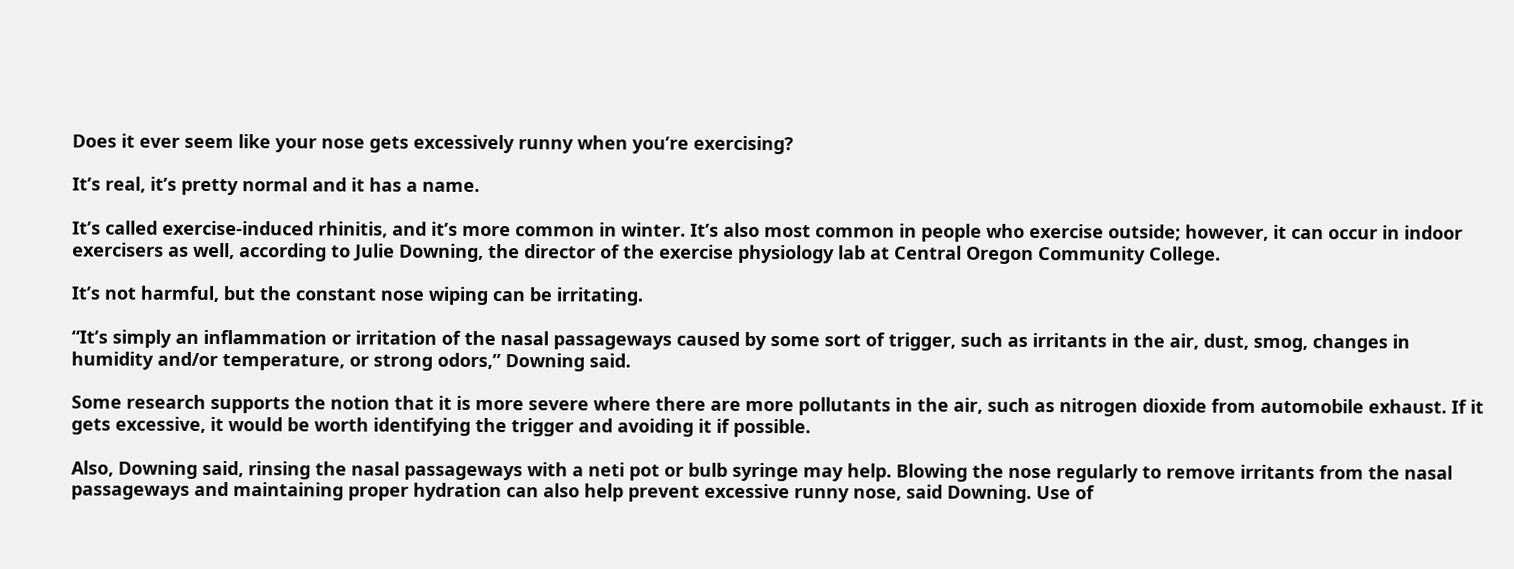Does it ever seem like your nose gets excessively runny when you’re exercising?

It’s real, it’s pretty normal and it has a name.

It’s called exercise-induced rhinitis, and it’s more common in winter. It’s also most common in people who exercise outside; however, it can occur in indoor exercisers as well, according to Julie Downing, the director of the exercise physiology lab at Central Oregon Community College.

It’s not harmful, but the constant nose wiping can be irritating.

“It’s simply an inflammation or irritation of the nasal passageways caused by some sort of trigger, such as irritants in the air, dust, smog, changes in humidity and/or temperature, or strong odors,” Downing said.

Some research supports the notion that it is more severe where there are more pollutants in the air, such as nitrogen dioxide from automobile exhaust. If it gets excessive, it would be worth identifying the trigger and avoiding it if possible.

Also, Downing said, rinsing the nasal passageways with a neti pot or bulb syringe may help. Blowing the nose regularly to remove irritants from the nasal passageways and maintaining proper hydration can also help prevent excessive runny nose, said Downing. Use of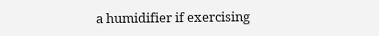a humidifier if exercising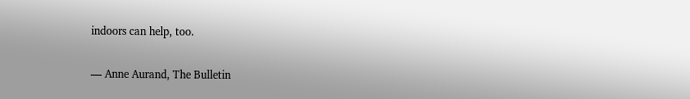indoors can help, too.

— Anne Aurand, The Bulletin